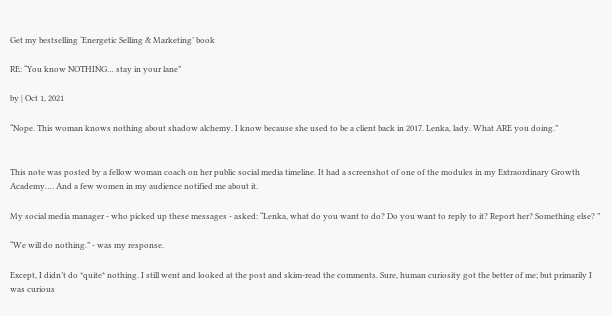Get my bestselling ‘Energetic Selling & Marketing’ book

RE: “You know NOTHING… stay in your lane”

by | Oct 1, 2021

“Nope. This woman knows nothing about shadow alchemy. I know because she used to be a client back in 2017. Lenka, lady. What ARE you doing.”


This note was posted by a fellow woman coach on her public social media timeline. It had a screenshot of one of the modules in my Extraordinary Growth Academy…. And a few women in my audience notified me about it.

My social media manager - who picked up these messages - asked: “Lenka, what do you want to do? Do you want to reply to it? Report her? Something else? ”

“We will do nothing.” - was my response.

Except, I didn’t do *quite* nothing. I still went and looked at the post and skim-read the comments. Sure, human curiosity got the better of me; but primarily I was curious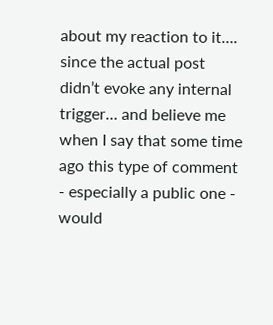about my reaction to it…. since the actual post didn’t evoke any internal trigger… and believe me when I say that some time ago this type of comment - especially a public one - would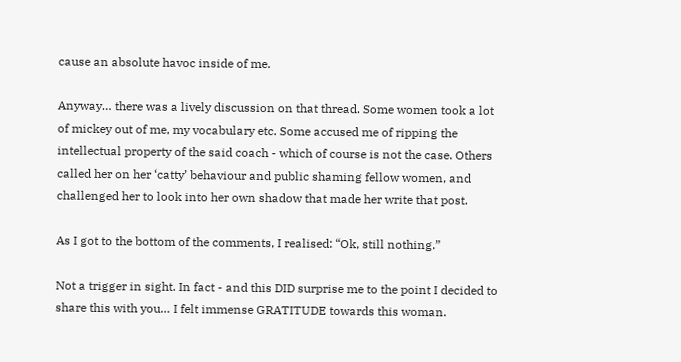cause an absolute havoc inside of me.

Anyway… there was a lively discussion on that thread. Some women took a lot of mickey out of me, my vocabulary etc. Some accused me of ripping the intellectual property of the said coach - which of course is not the case. Others called her on her ‘catty’ behaviour and public shaming fellow women, and challenged her to look into her own shadow that made her write that post.

As I got to the bottom of the comments, I realised: “Ok, still nothing.”

Not a trigger in sight. In fact - and this DID surprise me to the point I decided to share this with you… I felt immense GRATITUDE towards this woman.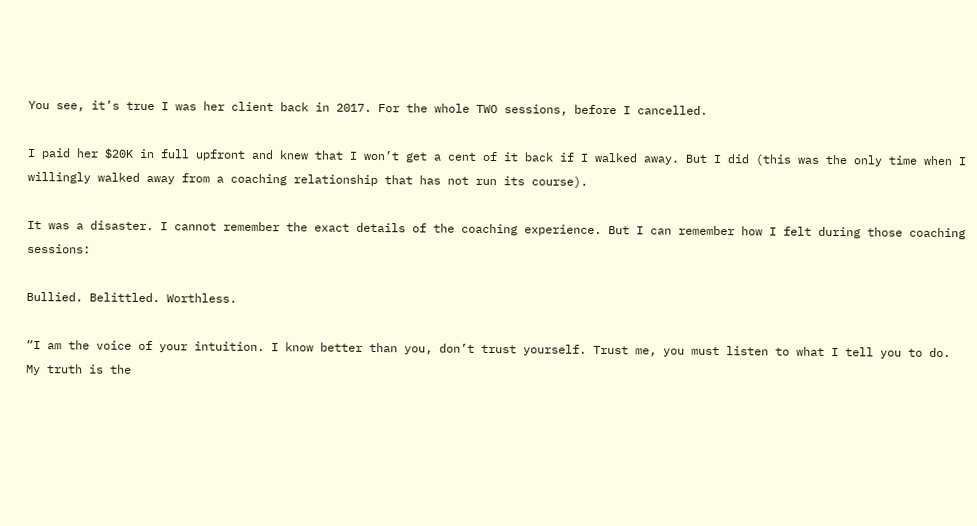You see, it’s true I was her client back in 2017. For the whole TWO sessions, before I cancelled.

I paid her $20K in full upfront and knew that I won’t get a cent of it back if I walked away. But I did (this was the only time when I willingly walked away from a coaching relationship that has not run its course).

It was a disaster. I cannot remember the exact details of the coaching experience. But I can remember how I felt during those coaching sessions:

Bullied. Belittled. Worthless.

“I am the voice of your intuition. I know better than you, don’t trust yourself. Trust me, you must listen to what I tell you to do. My truth is the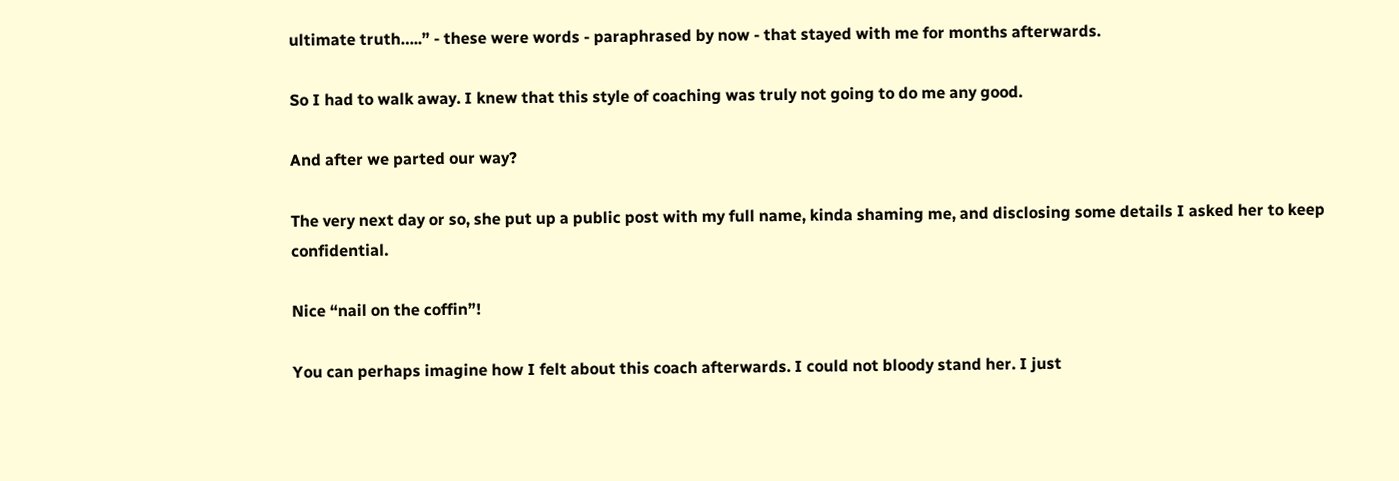ultimate truth…..” - these were words - paraphrased by now - that stayed with me for months afterwards.

So I had to walk away. I knew that this style of coaching was truly not going to do me any good.

And after we parted our way?

The very next day or so, she put up a public post with my full name, kinda shaming me, and disclosing some details I asked her to keep confidential.

Nice “nail on the coffin”!

You can perhaps imagine how I felt about this coach afterwards. I could not bloody stand her. I just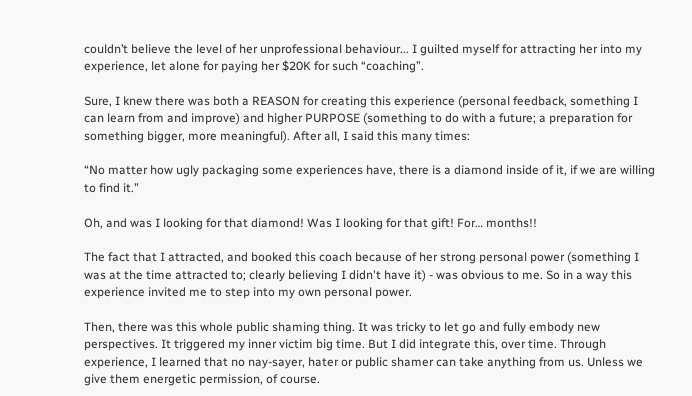couldn’t believe the level of her unprofessional behaviour... I guilted myself for attracting her into my experience, let alone for paying her $20K for such “coaching”.

Sure, I knew there was both a REASON for creating this experience (personal feedback, something I can learn from and improve) and higher PURPOSE (something to do with a future; a preparation for something bigger, more meaningful). After all, I said this many times:

“No matter how ugly packaging some experiences have, there is a diamond inside of it, if we are willing to find it.”

Oh, and was I looking for that diamond! Was I looking for that gift! For… months!!

The fact that I attracted, and booked this coach because of her strong personal power (something I was at the time attracted to; clearly believing I didn't have it) - was obvious to me. So in a way this experience invited me to step into my own personal power.

Then, there was this whole public shaming thing. It was tricky to let go and fully embody new perspectives. It triggered my inner victim big time. But I did integrate this, over time. Through experience, I learned that no nay-sayer, hater or public shamer can take anything from us. Unless we give them energetic permission, of course.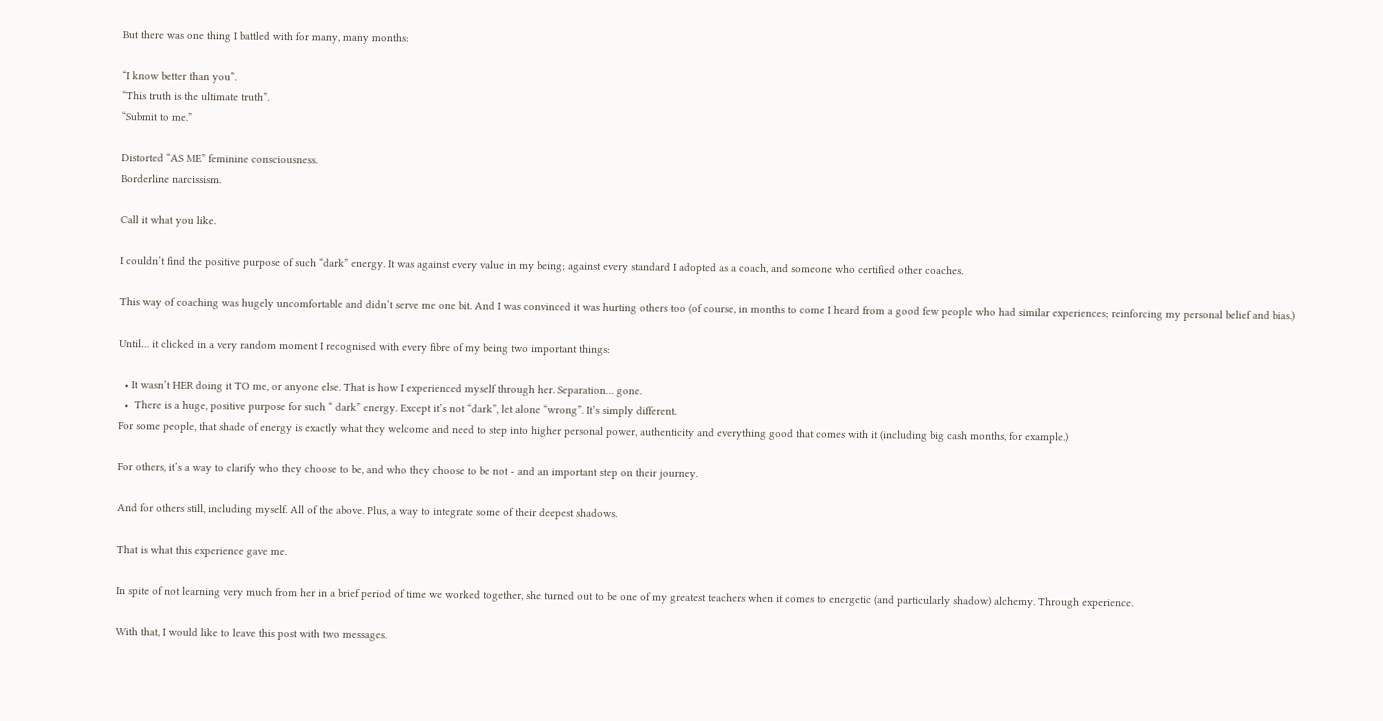But there was one thing I battled with for many, many months:

“I know better than you”.
“This truth is the ultimate truth”.
“Submit to me.”

Distorted “AS ME” feminine consciousness.
Borderline narcissism.

Call it what you like.

I couldn’t find the positive purpose of such “dark” energy. It was against every value in my being; against every standard I adopted as a coach, and someone who certified other coaches.

This way of coaching was hugely uncomfortable and didn’t serve me one bit. And I was convinced it was hurting others too (of course, in months to come I heard from a good few people who had similar experiences; reinforcing my personal belief and bias.)

Until… it clicked in a very random moment I recognised with every fibre of my being two important things:

  • It wasn’t HER doing it TO me, or anyone else. That is how I experienced myself through her. Separation… gone.
  •  There is a huge, positive purpose for such “ dark” energy. Except it’s not “dark”, let alone “wrong”. It’s simply different.
For some people, that shade of energy is exactly what they welcome and need to step into higher personal power, authenticity and everything good that comes with it (including big cash months, for example.)

For others, it’s a way to clarify who they choose to be, and who they choose to be not - and an important step on their journey.

And for others still, including myself. All of the above. Plus, a way to integrate some of their deepest shadows.

That is what this experience gave me.

In spite of not learning very much from her in a brief period of time we worked together, she turned out to be one of my greatest teachers when it comes to energetic (and particularly shadow) alchemy. Through experience.

With that, I would like to leave this post with two messages.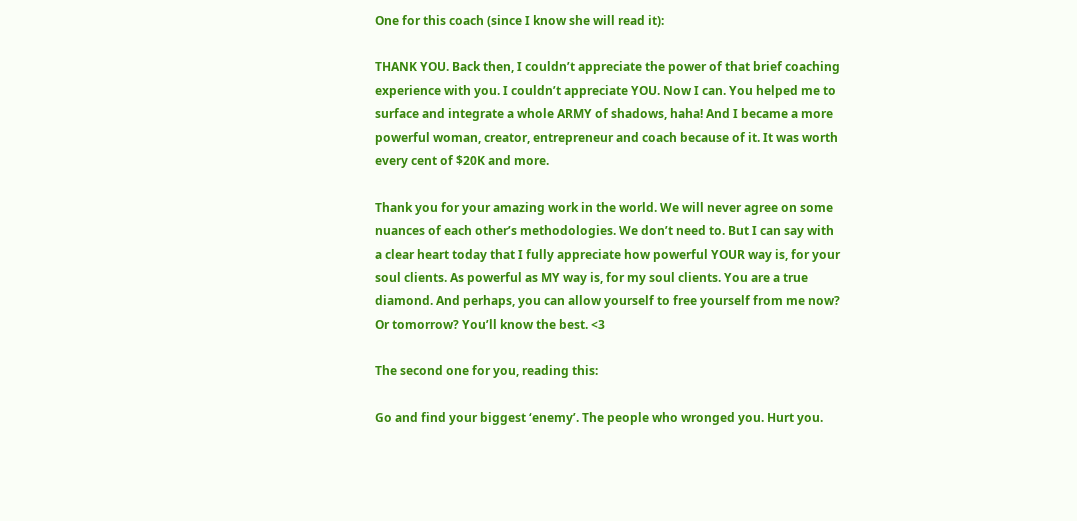One for this coach (since I know she will read it):

THANK YOU. Back then, I couldn’t appreciate the power of that brief coaching experience with you. I couldn’t appreciate YOU. Now I can. You helped me to surface and integrate a whole ARMY of shadows, haha! And I became a more powerful woman, creator, entrepreneur and coach because of it. It was worth every cent of $20K and more.

Thank you for your amazing work in the world. We will never agree on some nuances of each other’s methodologies. We don’t need to. But I can say with a clear heart today that I fully appreciate how powerful YOUR way is, for your soul clients. As powerful as MY way is, for my soul clients. You are a true diamond. And perhaps, you can allow yourself to free yourself from me now? Or tomorrow? You’ll know the best. <3

The second one for you, reading this:

Go and find your biggest ‘enemy’. The people who wronged you. Hurt you.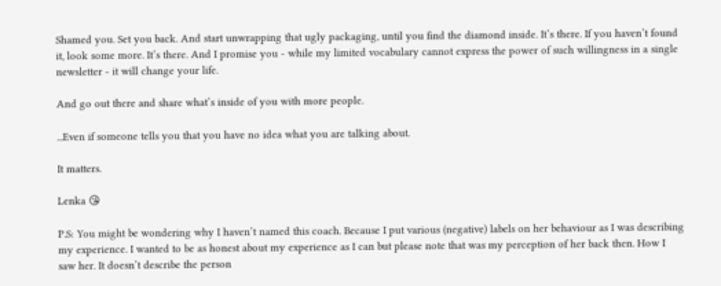Shamed you. Set you back. And start unwrapping that ugly packaging, until you find the diamond inside. It’s there. If you haven’t found it, look some more. It’s there. And I promise you - while my limited vocabulary cannot express the power of such willingness in a single newsletter - it will change your life.

And go out there and share what’s inside of you with more people.

...Even if someone tells you that you have no idea what you are talking about.

It matters.

Lenka 😘

P.S: You might be wondering why I haven’t named this coach. Because I put various (negative) labels on her behaviour as I was describing my experience. I wanted to be as honest about my experience as I can but please note that was my perception of her back then. How I saw her. It doesn’t describe the person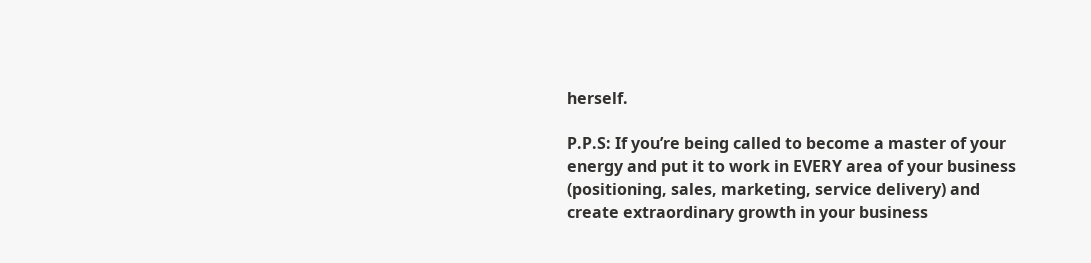herself.

P.P.S: If you’re being called to become a master of your energy and put it to work in EVERY area of your business (positioning, sales, marketing, service delivery) and create extraordinary growth in your business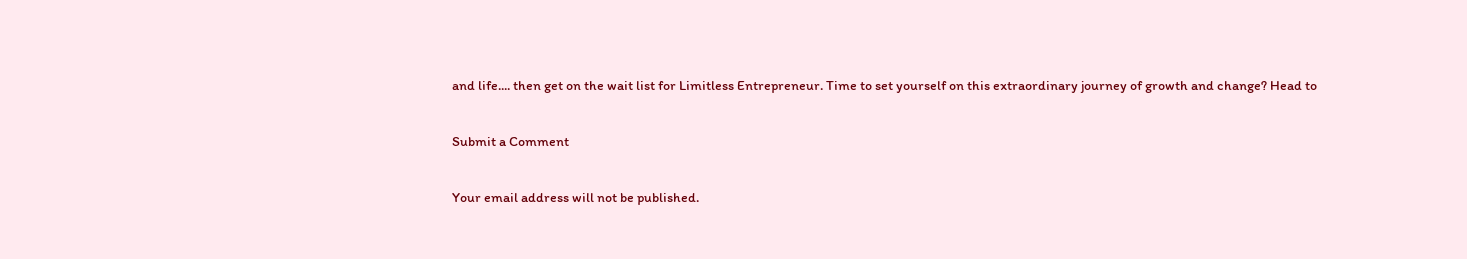and life.... then get on the wait list for Limitless Entrepreneur. Time to set yourself on this extraordinary journey of growth and change? Head to

Submit a Comment

Your email address will not be published.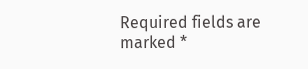Required fields are marked *